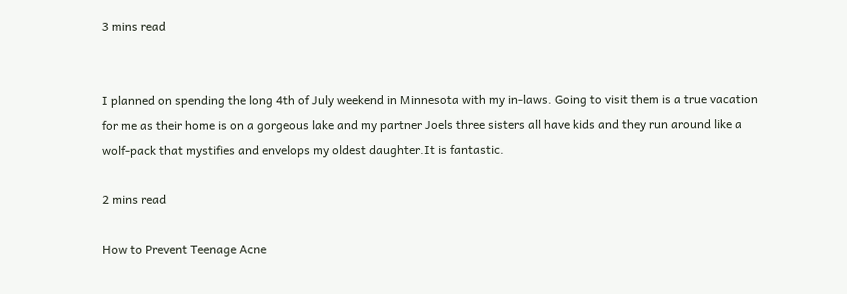3 mins read


I planned on spending the long 4th of July weekend in Minnesota with my in-laws. Going to visit them is a true vacation for me as their home is on a gorgeous lake and my partner Joels three sisters all have kids and they run around like a wolf-pack that mystifies and envelops my oldest daughter.It is fantastic.

2 mins read

How to Prevent Teenage Acne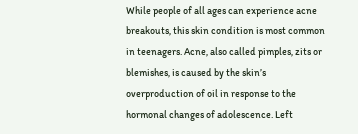While people of all ages can experience acne breakouts, this skin condition is most common in teenagers. Acne, also called pimples, zits or blemishes, is caused by the skin’s overproduction of oil in response to the hormonal changes of adolescence. Left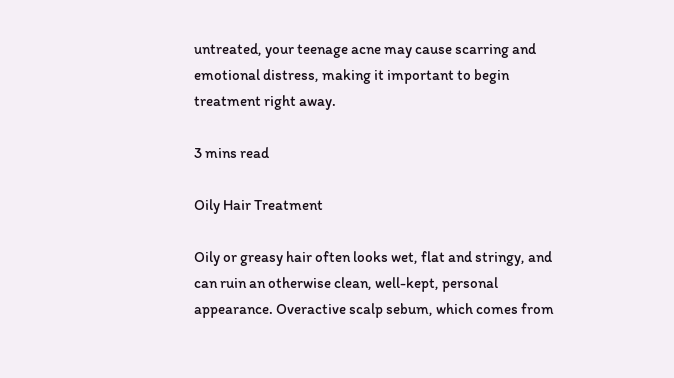untreated, your teenage acne may cause scarring and emotional distress, making it important to begin treatment right away.

3 mins read

Oily Hair Treatment

Oily or greasy hair often looks wet, flat and stringy, and can ruin an otherwise clean, well-kept, personal appearance. Overactive scalp sebum, which comes from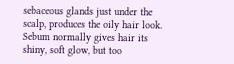sebaceous glands just under the scalp, produces the oily hair look. Sebum normally gives hair its shiny, soft glow, but too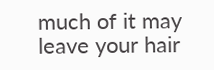much of it may leave your hair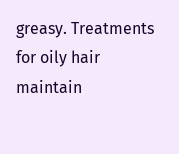greasy. Treatments for oily hair maintain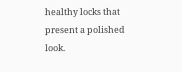healthy locks that present a polished look.